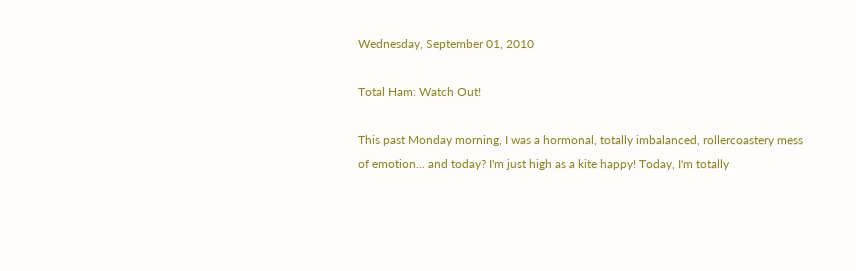Wednesday, September 01, 2010

Total Ham: Watch Out!

This past Monday morning, I was a hormonal, totally imbalanced, rollercoastery mess of emotion... and today? I'm just high as a kite happy! Today, I'm totally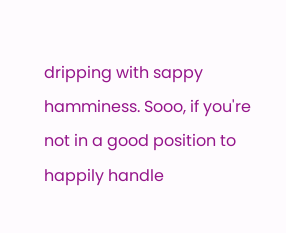dripping with sappy hamminess. Sooo, if you're not in a good position to happily handle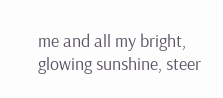me and all my bright, glowing sunshine, steer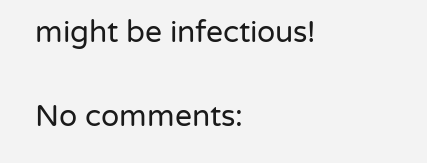might be infectious!

No comments: